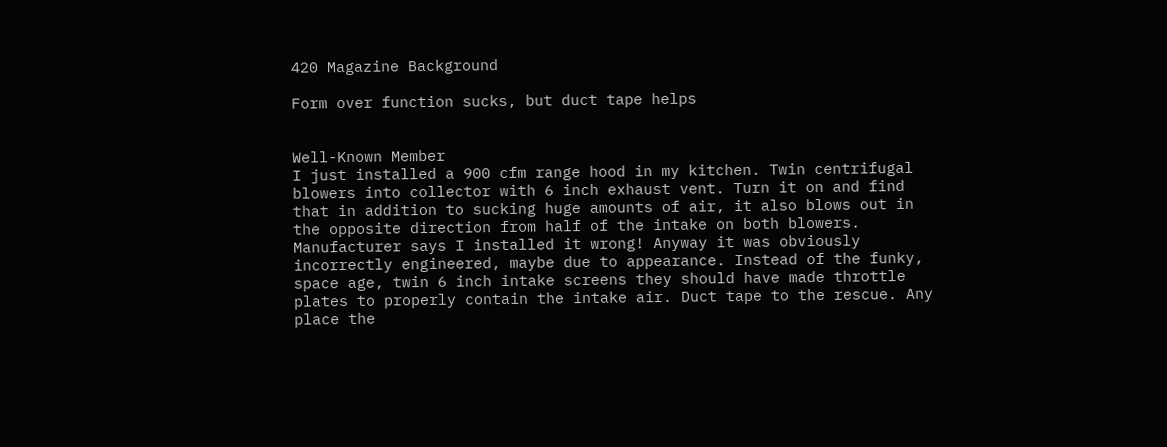420 Magazine Background

Form over function sucks, but duct tape helps


Well-Known Member
I just installed a 900 cfm range hood in my kitchen. Twin centrifugal blowers into collector with 6 inch exhaust vent. Turn it on and find that in addition to sucking huge amounts of air, it also blows out in the opposite direction from half of the intake on both blowers. Manufacturer says I installed it wrong! Anyway it was obviously incorrectly engineered, maybe due to appearance. Instead of the funky, space age, twin 6 inch intake screens they should have made throttle plates to properly contain the intake air. Duct tape to the rescue. Any place the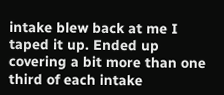intake blew back at me I taped it up. Ended up covering a bit more than one third of each intake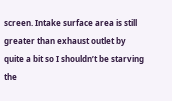screen. Intake surface area is still greater than exhaust outlet by quite a bit so I shouldn’t be starving the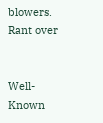blowers. Rant over


Well-Known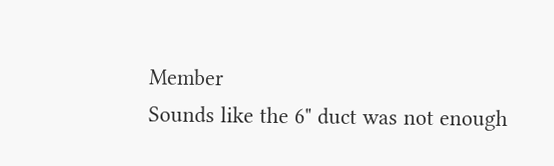Member
Sounds like the 6" duct was not enough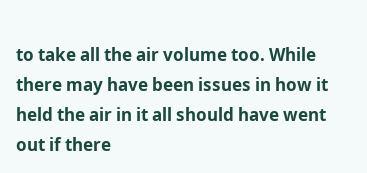to take all the air volume too. While there may have been issues in how it held the air in it all should have went out if there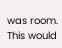was room. This would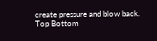create pressure and blow back.
Top Bottom